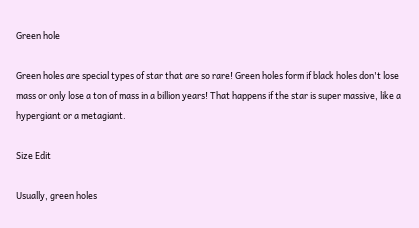Green hole

Green holes are special types of star that are so rare! Green holes form if black holes don't lose mass or only lose a ton of mass in a billion years! That happens if the star is super massive, like a hypergiant or a metagiant.

Size Edit

Usually, green holes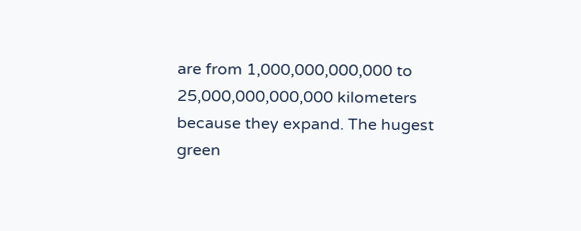are from 1,000,000,000,000 to 25,000,000,000,000 kilometers because they expand. The hugest green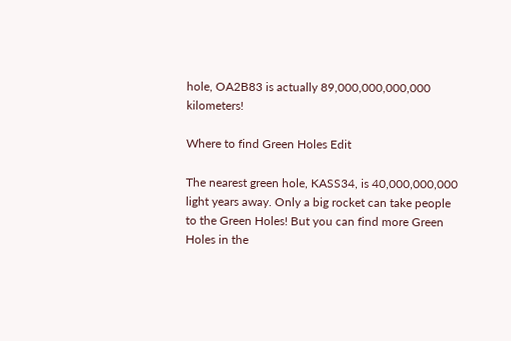hole, OA2B83 is actually 89,000,000,000,000 kilometers!

Where to find Green Holes Edit

The nearest green hole, KASS34, is 40,000,000,000 light years away. Only a big rocket can take people to the Green Holes! But you can find more Green Holes in the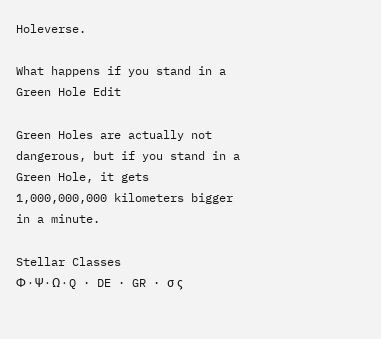Holeverse.

What happens if you stand in a Green Hole Edit

Green Holes are actually not dangerous, but if you stand in a Green Hole, it gets 1,000,000,000 kilometers bigger in a minute.

Stellar Classes
Φ · Ψ · Ω · Q · DE · GR · σ ς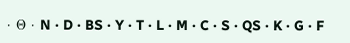· Θ · N · D · BS · Y · T · L · M · C · S · QS · K · G · F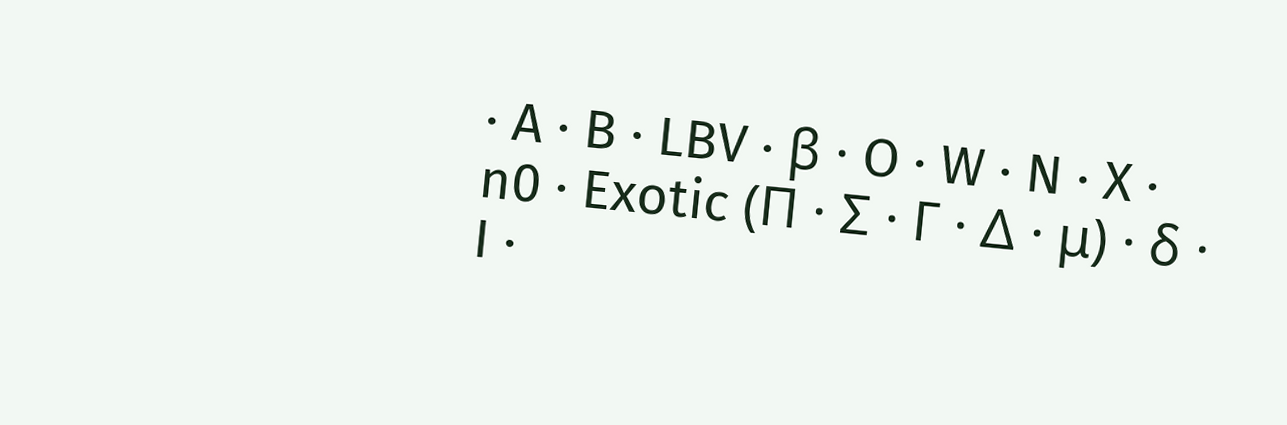· A · B · LBV · β · O · W · N · X · n0 · Exotic (Π · Σ · Γ · Δ · μ) · δ · I ·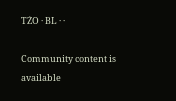TŻO · BL · ·

Community content is available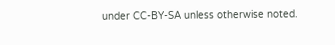under CC-BY-SA unless otherwise noted.